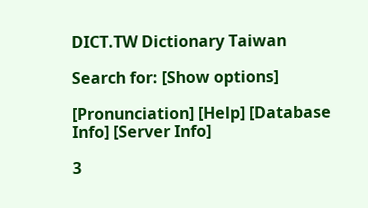DICT.TW Dictionary Taiwan

Search for: [Show options]

[Pronunciation] [Help] [Database Info] [Server Info]

3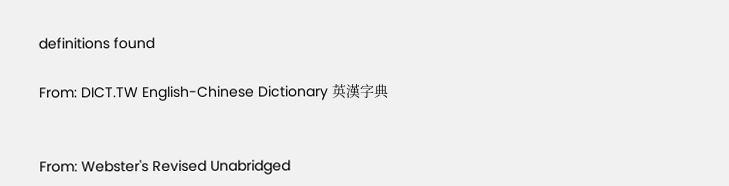definitions found

From: DICT.TW English-Chinese Dictionary 英漢字典


From: Webster's Revised Unabridged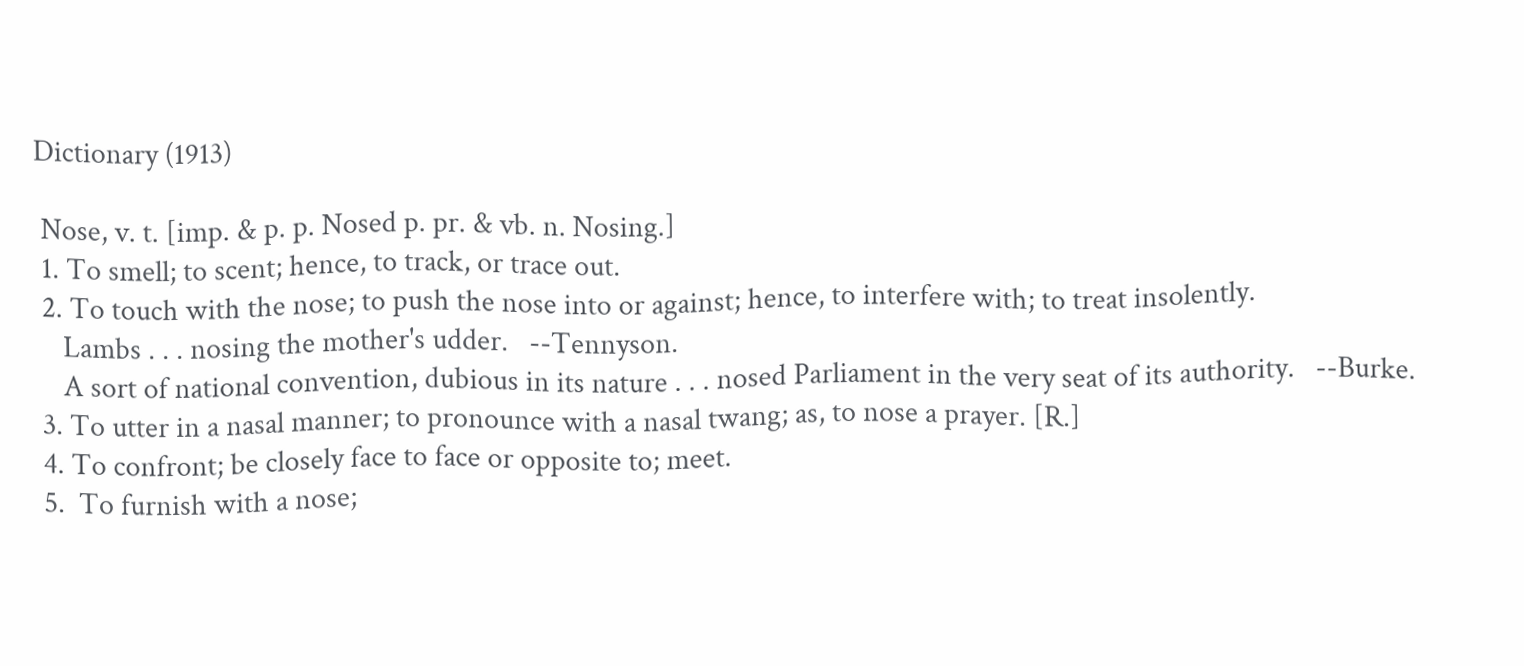Dictionary (1913)

 Nose, v. t. [imp. & p. p. Nosed p. pr. & vb. n. Nosing.]
 1. To smell; to scent; hence, to track, or trace out.
 2. To touch with the nose; to push the nose into or against; hence, to interfere with; to treat insolently.
    Lambs . . . nosing the mother's udder.   --Tennyson.
    A sort of national convention, dubious in its nature . . . nosed Parliament in the very seat of its authority.   --Burke.
 3. To utter in a nasal manner; to pronounce with a nasal twang; as, to nose a prayer. [R.]
 4. To confront; be closely face to face or opposite to; meet.
 5.  To furnish with a nose;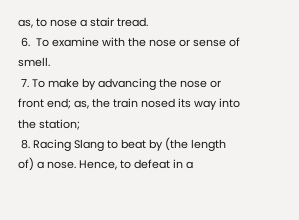as, to nose a stair tread.
 6.  To examine with the nose or sense of smell.
 7. To make by advancing the nose or front end; as, the train nosed its way into the station;
 8. Racing Slang to beat by (the length of) a nose. Hence, to defeat in a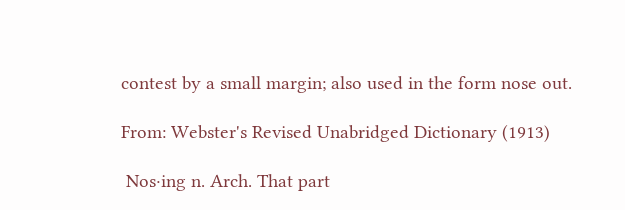contest by a small margin; also used in the form nose out.

From: Webster's Revised Unabridged Dictionary (1913)

 Nos·ing n. Arch. That part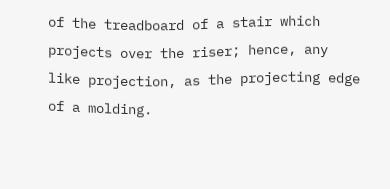of the treadboard of a stair which projects over the riser; hence, any like projection, as the projecting edge of a molding.